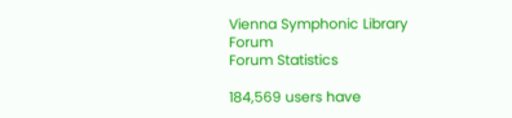Vienna Symphonic Library Forum
Forum Statistics

184,569 users have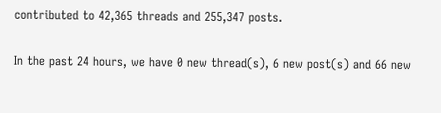contributed to 42,365 threads and 255,347 posts.

In the past 24 hours, we have 0 new thread(s), 6 new post(s) and 66 new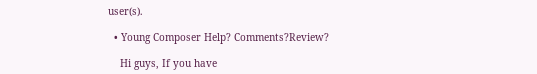user(s).

  • Young Composer Help? Comments?Review?

    Hi guys, If you have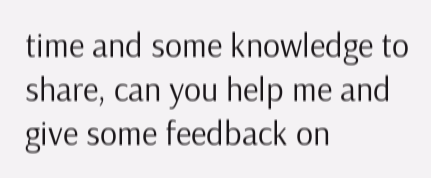time and some knowledge to share, can you help me and give some feedback on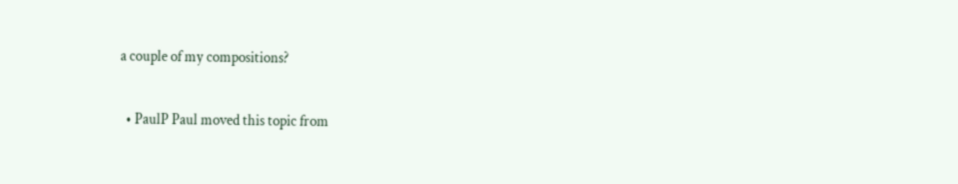a couple of my compositions?

  • PaulP Paul moved this topic from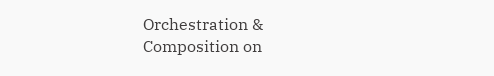Orchestration & Composition on